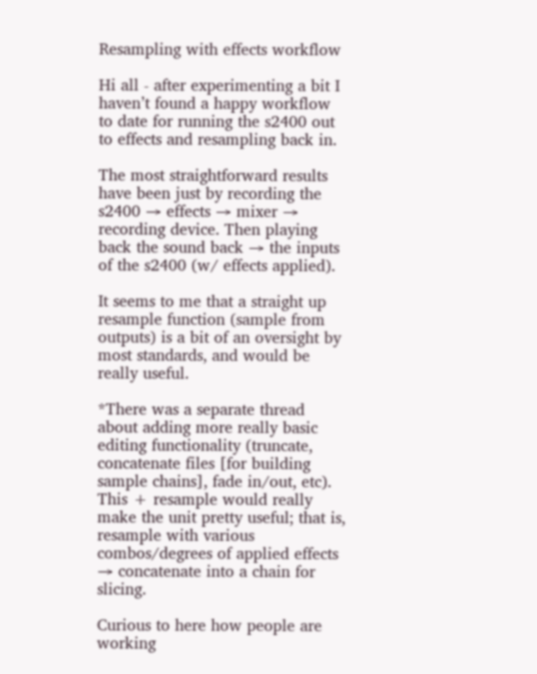Resampling with effects workflow

Hi all - after experimenting a bit I haven’t found a happy workflow to date for running the s2400 out to effects and resampling back in.

The most straightforward results have been just by recording the s2400 → effects → mixer → recording device. Then playing back the sound back → the inputs of the s2400 (w/ effects applied).

It seems to me that a straight up resample function (sample from outputs) is a bit of an oversight by most standards, and would be really useful.

*There was a separate thread about adding more really basic editing functionality (truncate, concatenate files [for building sample chains], fade in/out, etc). This + resample would really make the unit pretty useful; that is, resample with various combos/degrees of applied effects → concatenate into a chain for slicing.

Curious to here how people are working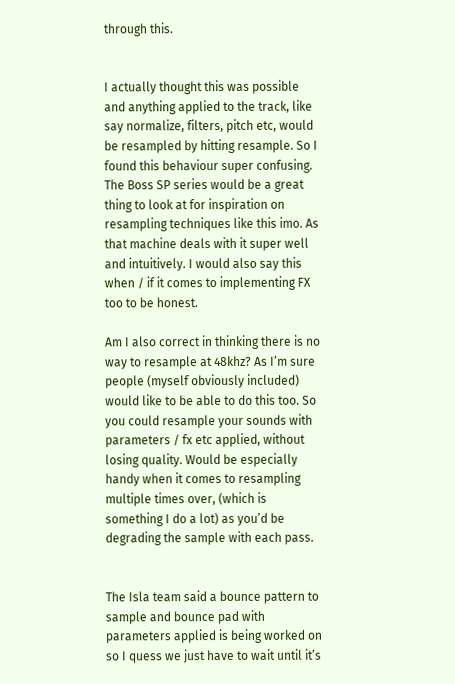through this.


I actually thought this was possible and anything applied to the track, like say normalize, filters, pitch etc, would be resampled by hitting resample. So I found this behaviour super confusing. The Boss SP series would be a great thing to look at for inspiration on resampling techniques like this imo. As that machine deals with it super well and intuitively. I would also say this when / if it comes to implementing FX too to be honest.

Am I also correct in thinking there is no way to resample at 48khz? As I’m sure people (myself obviously included) would like to be able to do this too. So you could resample your sounds with parameters / fx etc applied, without losing quality. Would be especially handy when it comes to resampling multiple times over, (which is something I do a lot) as you’d be degrading the sample with each pass.


The Isla team said a bounce pattern to sample and bounce pad with parameters applied is being worked on so I quess we just have to wait until it’s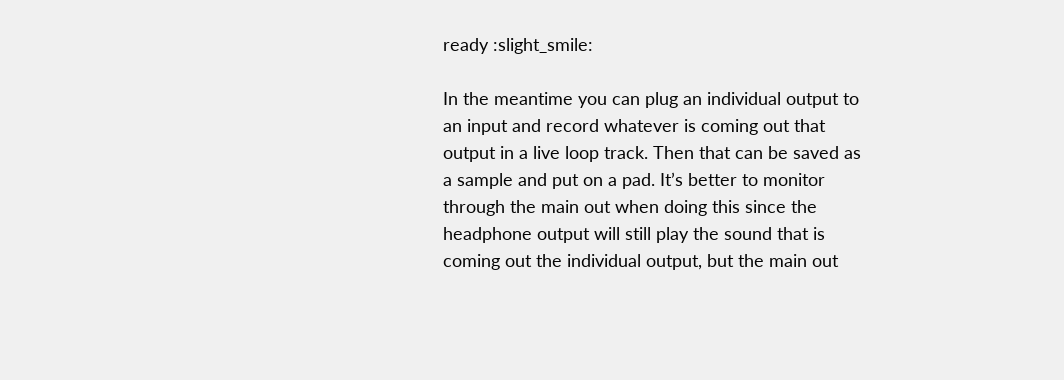ready :slight_smile:

In the meantime you can plug an individual output to an input and record whatever is coming out that output in a live loop track. Then that can be saved as a sample and put on a pad. It’s better to monitor through the main out when doing this since the headphone output will still play the sound that is coming out the individual output, but the main out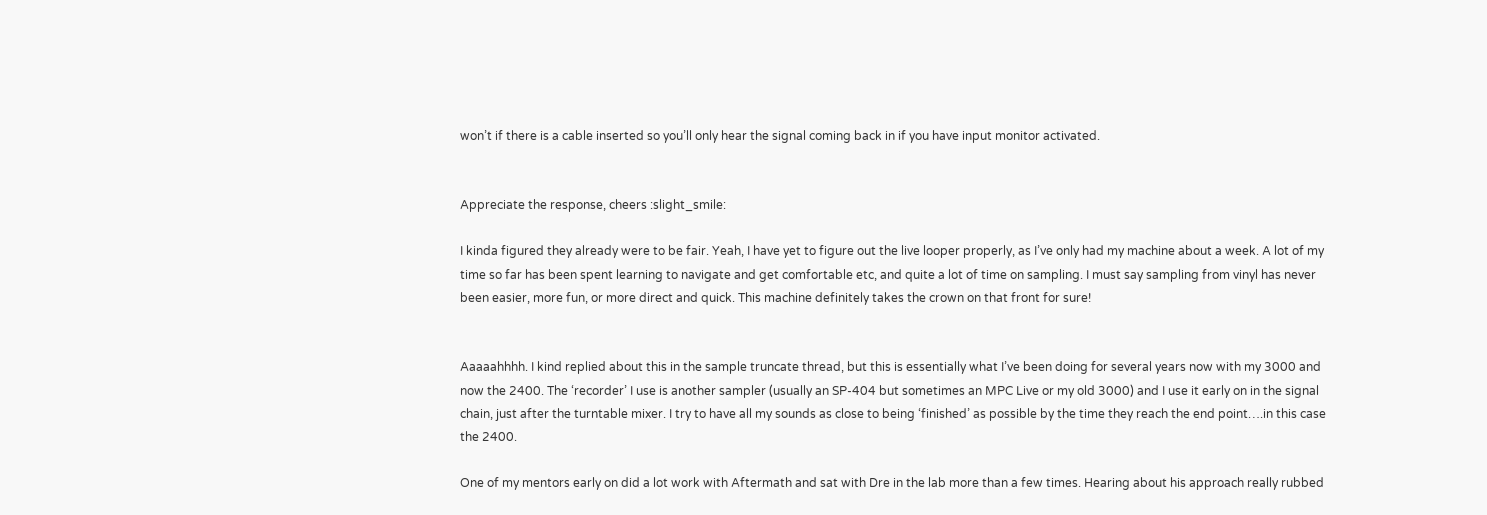won’t if there is a cable inserted so you’ll only hear the signal coming back in if you have input monitor activated.


Appreciate the response, cheers :slight_smile:

I kinda figured they already were to be fair. Yeah, I have yet to figure out the live looper properly, as I’ve only had my machine about a week. A lot of my time so far has been spent learning to navigate and get comfortable etc, and quite a lot of time on sampling. I must say sampling from vinyl has never been easier, more fun, or more direct and quick. This machine definitely takes the crown on that front for sure!


Aaaaahhhh. I kind replied about this in the sample truncate thread, but this is essentially what I’ve been doing for several years now with my 3000 and now the 2400. The ‘recorder’ I use is another sampler (usually an SP-404 but sometimes an MPC Live or my old 3000) and I use it early on in the signal chain, just after the turntable mixer. I try to have all my sounds as close to being ‘finished’ as possible by the time they reach the end point….in this case the 2400.

One of my mentors early on did a lot work with Aftermath and sat with Dre in the lab more than a few times. Hearing about his approach really rubbed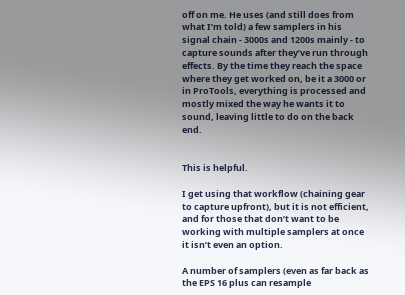off on me. He uses (and still does from what I’m told) a few samplers in his signal chain - 3000s and 1200s mainly - to capture sounds after they’ve run through effects. By the time they reach the space where they get worked on, be it a 3000 or in ProTools, everything is processed and mostly mixed the way he wants it to sound, leaving little to do on the back end.


This is helpful.

I get using that workflow (chaining gear to capture upfront), but it is not efficient, and for those that don’t want to be working with multiple samplers at once it isn’t even an option.

A number of samplers (even as far back as the EPS 16 plus can resample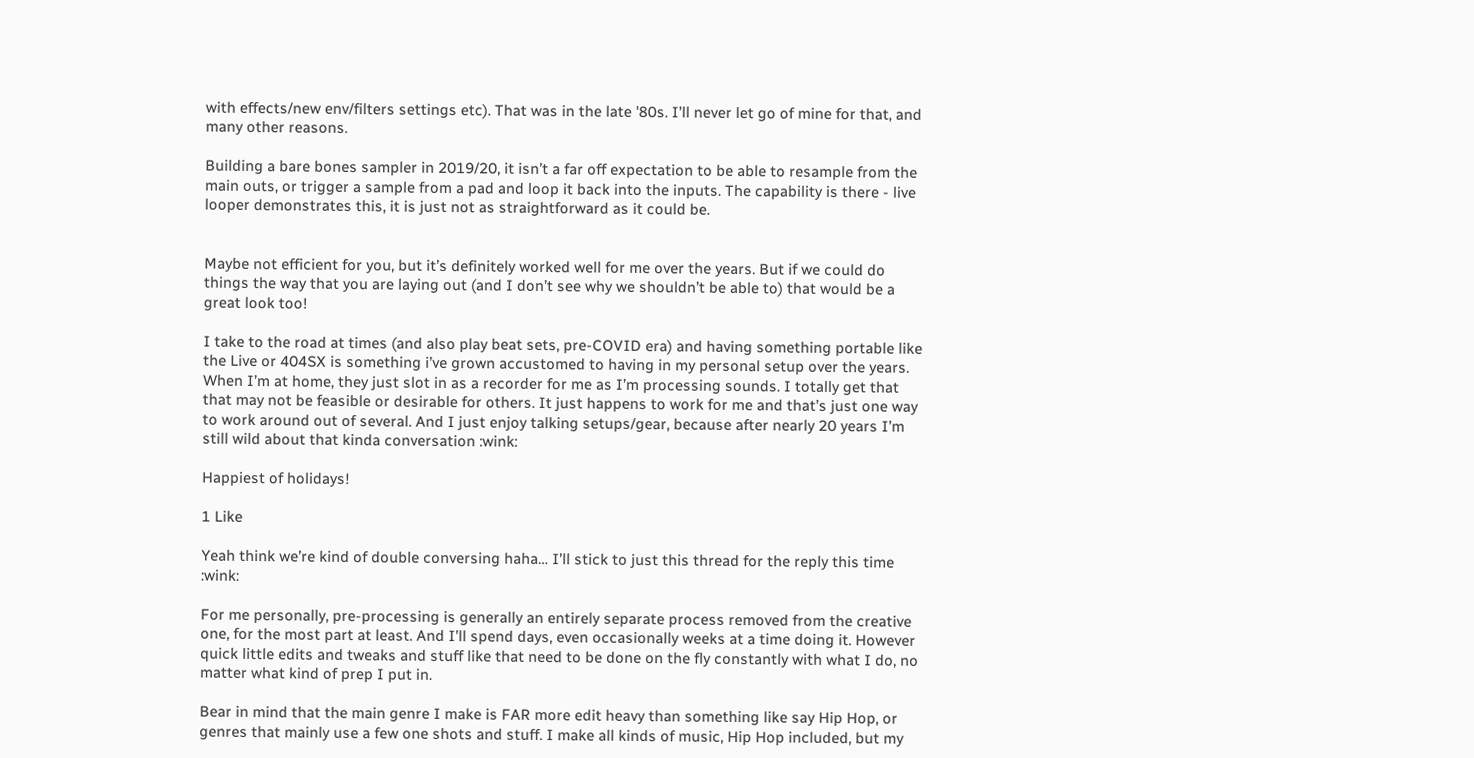with effects/new env/filters settings etc). That was in the late '80s. I’ll never let go of mine for that, and many other reasons.

Building a bare bones sampler in 2019/20, it isn’t a far off expectation to be able to resample from the main outs, or trigger a sample from a pad and loop it back into the inputs. The capability is there - live looper demonstrates this, it is just not as straightforward as it could be.


Maybe not efficient for you, but it’s definitely worked well for me over the years. But if we could do things the way that you are laying out (and I don’t see why we shouldn’t be able to) that would be a great look too!

I take to the road at times (and also play beat sets, pre-COVID era) and having something portable like the Live or 404SX is something i’ve grown accustomed to having in my personal setup over the years. When I’m at home, they just slot in as a recorder for me as I’m processing sounds. I totally get that that may not be feasible or desirable for others. It just happens to work for me and that’s just one way to work around out of several. And I just enjoy talking setups/gear, because after nearly 20 years I’m still wild about that kinda conversation :wink:

Happiest of holidays!

1 Like

Yeah think we’re kind of double conversing haha… I’ll stick to just this thread for the reply this time :wink:

For me personally, pre-processing is generally an entirely separate process removed from the creative one, for the most part at least. And I’ll spend days, even occasionally weeks at a time doing it. However quick little edits and tweaks and stuff like that need to be done on the fly constantly with what I do, no matter what kind of prep I put in.

Bear in mind that the main genre I make is FAR more edit heavy than something like say Hip Hop, or genres that mainly use a few one shots and stuff. I make all kinds of music, Hip Hop included, but my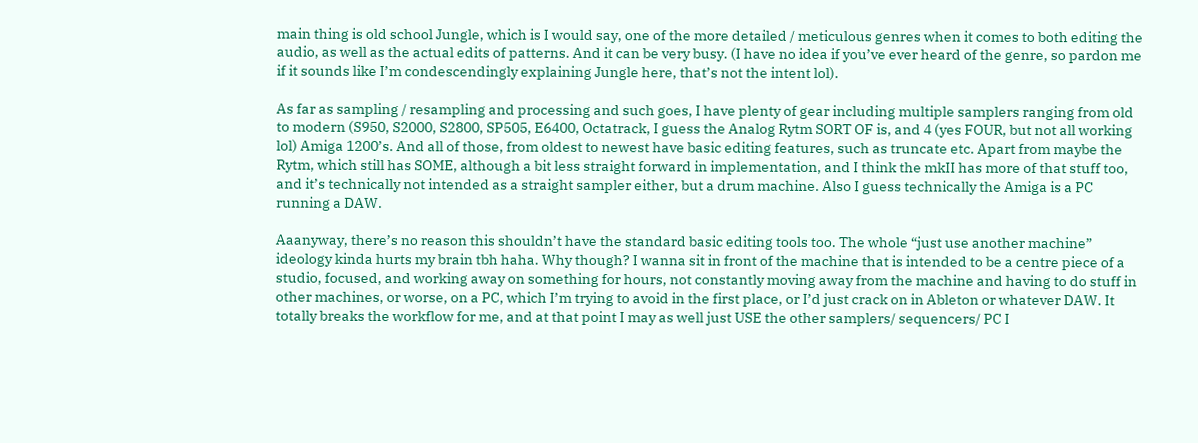main thing is old school Jungle, which is I would say, one of the more detailed / meticulous genres when it comes to both editing the audio, as well as the actual edits of patterns. And it can be very busy. (I have no idea if you’ve ever heard of the genre, so pardon me if it sounds like I’m condescendingly explaining Jungle here, that’s not the intent lol).

As far as sampling / resampling and processing and such goes, I have plenty of gear including multiple samplers ranging from old to modern (S950, S2000, S2800, SP505, E6400, Octatrack, I guess the Analog Rytm SORT OF is, and 4 (yes FOUR, but not all working lol) Amiga 1200’s. And all of those, from oldest to newest have basic editing features, such as truncate etc. Apart from maybe the Rytm, which still has SOME, although a bit less straight forward in implementation, and I think the mkII has more of that stuff too, and it’s technically not intended as a straight sampler either, but a drum machine. Also I guess technically the Amiga is a PC running a DAW.

Aaanyway, there’s no reason this shouldn’t have the standard basic editing tools too. The whole “just use another machine” ideology kinda hurts my brain tbh haha. Why though? I wanna sit in front of the machine that is intended to be a centre piece of a studio, focused, and working away on something for hours, not constantly moving away from the machine and having to do stuff in other machines, or worse, on a PC, which I’m trying to avoid in the first place, or I’d just crack on in Ableton or whatever DAW. It totally breaks the workflow for me, and at that point I may as well just USE the other samplers/ sequencers/ PC I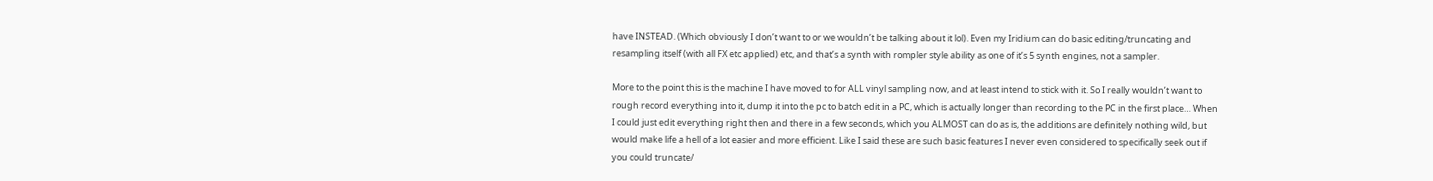have INSTEAD. (Which obviously I don’t want to or we wouldn’t be talking about it lol). Even my Iridium can do basic editing/truncating and resampling itself (with all FX etc applied) etc, and that’s a synth with rompler style ability as one of it’s 5 synth engines, not a sampler.

More to the point this is the machine I have moved to for ALL vinyl sampling now, and at least intend to stick with it. So I really wouldn’t want to rough record everything into it, dump it into the pc to batch edit in a PC, which is actually longer than recording to the PC in the first place… When I could just edit everything right then and there in a few seconds, which you ALMOST can do as is, the additions are definitely nothing wild, but would make life a hell of a lot easier and more efficient. Like I said these are such basic features I never even considered to specifically seek out if you could truncate/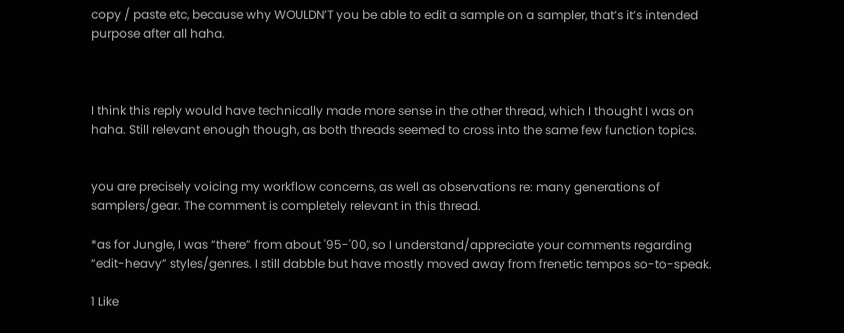copy / paste etc, because why WOULDN’T you be able to edit a sample on a sampler, that’s it’s intended purpose after all haha.



I think this reply would have technically made more sense in the other thread, which I thought I was on haha. Still relevant enough though, as both threads seemed to cross into the same few function topics.


you are precisely voicing my workflow concerns, as well as observations re: many generations of samplers/gear. The comment is completely relevant in this thread.

*as for Jungle, I was “there” from about '95-'00, so I understand/appreciate your comments regarding “edit-heavy” styles/genres. I still dabble but have mostly moved away from frenetic tempos so-to-speak.

1 Like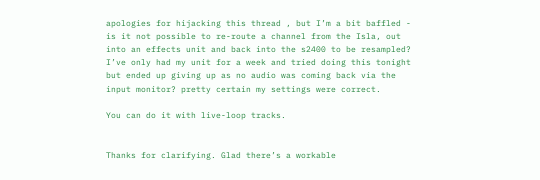apologies for hijacking this thread , but I’m a bit baffled - is it not possible to re-route a channel from the Isla, out into an effects unit and back into the s2400 to be resampled? I’ve only had my unit for a week and tried doing this tonight but ended up giving up as no audio was coming back via the input monitor? pretty certain my settings were correct.

You can do it with live-loop tracks.


Thanks for clarifying. Glad there’s a workable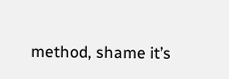method, shame it’s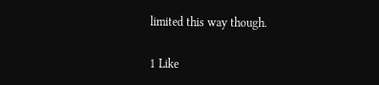limited this way though.

1 Like